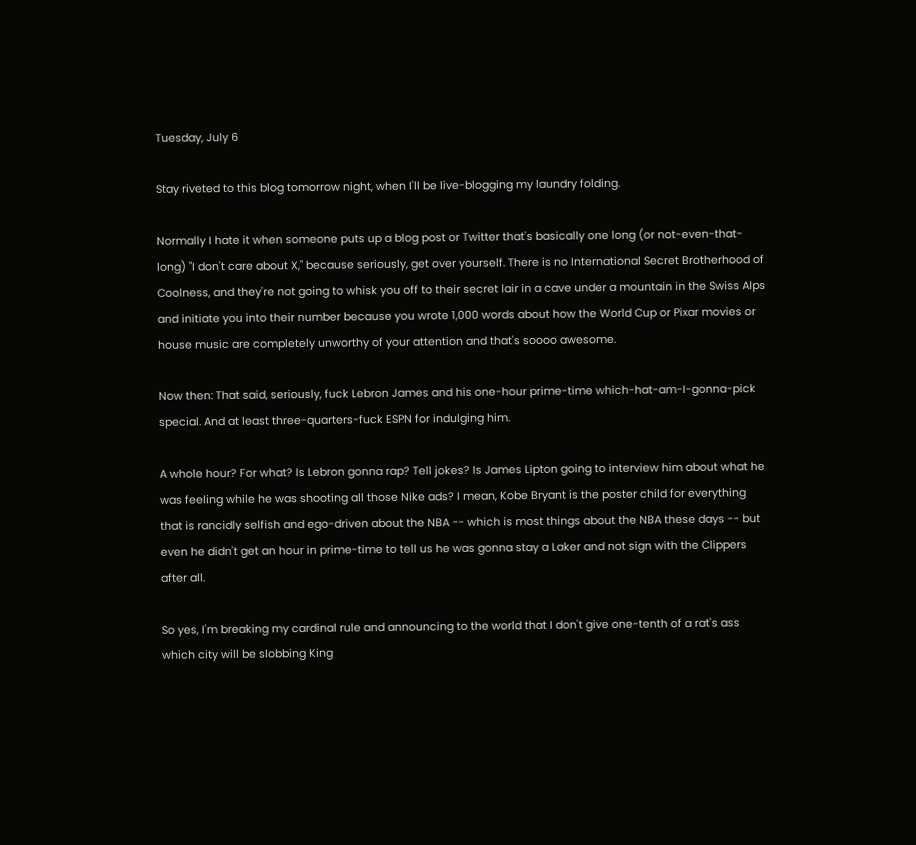Tuesday, July 6

Stay riveted to this blog tomorrow night, when I'll be live-blogging my laundry folding.

Normally I hate it when someone puts up a blog post or Twitter that's basically one long (or not-even-that-long) "I don't care about X," because seriously, get over yourself. There is no International Secret Brotherhood of Coolness, and they're not going to whisk you off to their secret lair in a cave under a mountain in the Swiss Alps and initiate you into their number because you wrote 1,000 words about how the World Cup or Pixar movies or house music are completely unworthy of your attention and that's soooo awesome.

Now then: That said, seriously, fuck Lebron James and his one-hour prime-time which-hat-am-I-gonna-pick special. And at least three-quarters-fuck ESPN for indulging him.

A whole hour? For what? Is Lebron gonna rap? Tell jokes? Is James Lipton going to interview him about what he was feeling while he was shooting all those Nike ads? I mean, Kobe Bryant is the poster child for everything that is rancidly selfish and ego-driven about the NBA -- which is most things about the NBA these days -- but even he didn't get an hour in prime-time to tell us he was gonna stay a Laker and not sign with the Clippers after all.

So yes, I'm breaking my cardinal rule and announcing to the world that I don't give one-tenth of a rat's ass which city will be slobbing King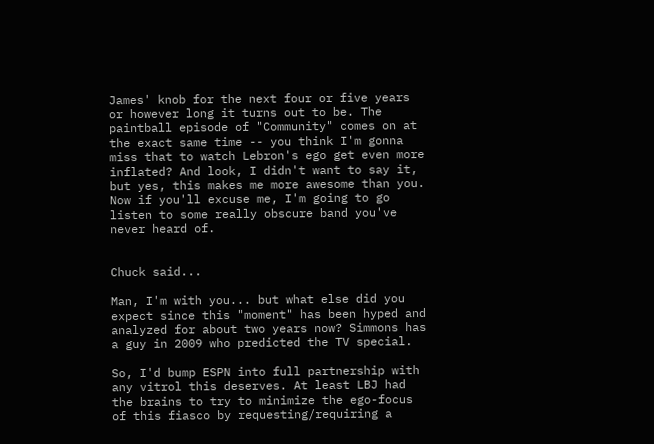James' knob for the next four or five years or however long it turns out to be. The paintball episode of "Community" comes on at the exact same time -- you think I'm gonna miss that to watch Lebron's ego get even more inflated? And look, I didn't want to say it, but yes, this makes me more awesome than you. Now if you'll excuse me, I'm going to go listen to some really obscure band you've never heard of.


Chuck said...

Man, I'm with you... but what else did you expect since this "moment" has been hyped and analyzed for about two years now? Simmons has a guy in 2009 who predicted the TV special.

So, I'd bump ESPN into full partnership with any vitrol this deserves. At least LBJ had the brains to try to minimize the ego-focus of this fiasco by requesting/requiring a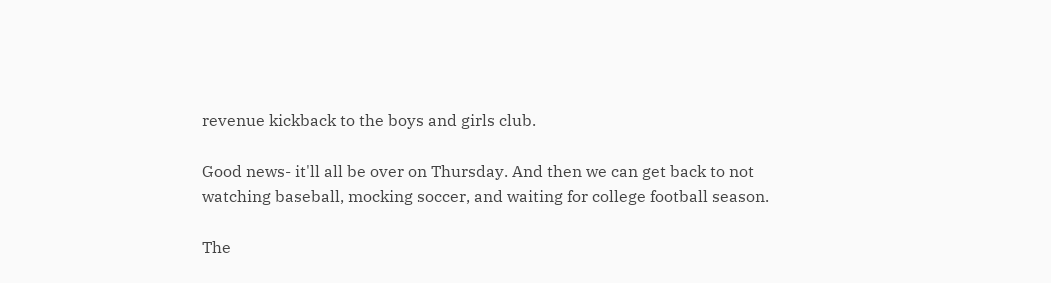revenue kickback to the boys and girls club.

Good news- it'll all be over on Thursday. And then we can get back to not watching baseball, mocking soccer, and waiting for college football season.

The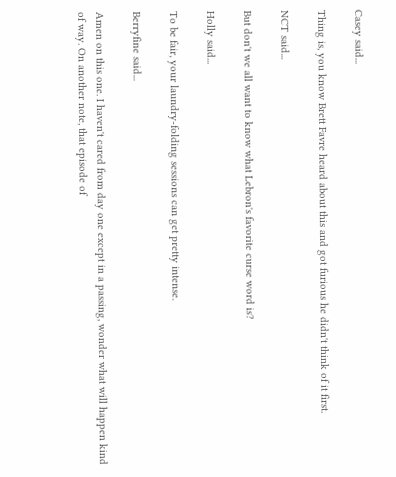Casey said...

Thing is, you know Brett Favre heard about this and got furious he didn't think of it first.

NCT said...

But don't we all want to know what Lebron's favorite curse word is?

Holly said...

To be fair, your laundry-folding sessions can get pretty intense.

Berryfine said...

Amen on this one. I haven't cared from day one except in a passing, wonder what will happen kind of way. On another note, that episode of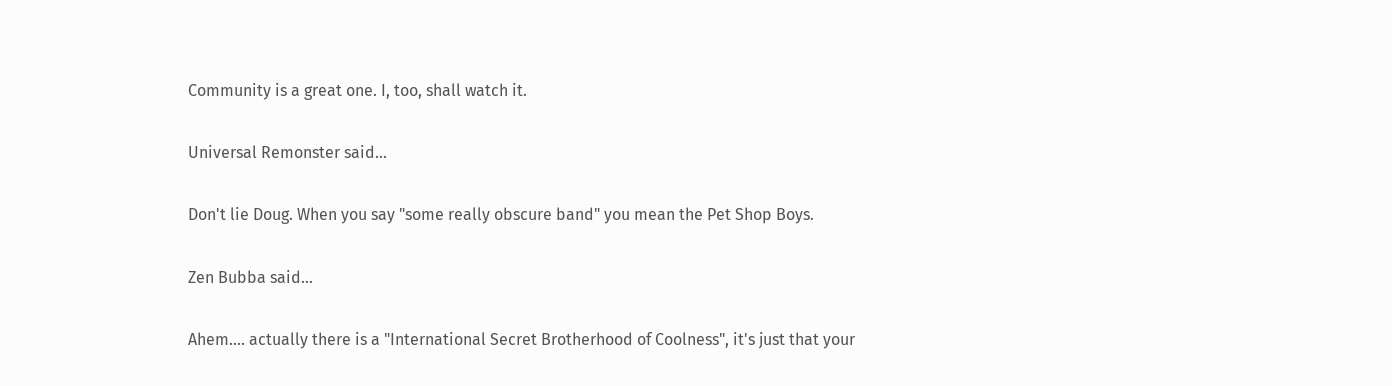Community is a great one. I, too, shall watch it.

Universal Remonster said...

Don't lie Doug. When you say "some really obscure band" you mean the Pet Shop Boys.

Zen Bubba said...

Ahem.... actually there is a "International Secret Brotherhood of Coolness", it's just that your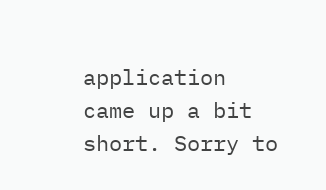application came up a bit short. Sorry to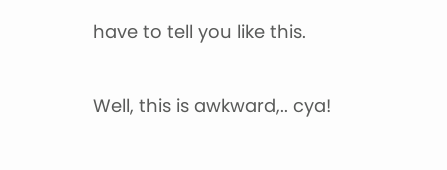have to tell you like this.

Well, this is awkward,.. cya!